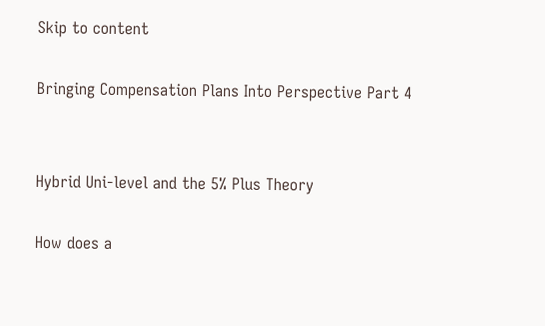Skip to content

Bringing Compensation Plans Into Perspective Part 4


Hybrid Uni-level and the 5% Plus Theory

How does a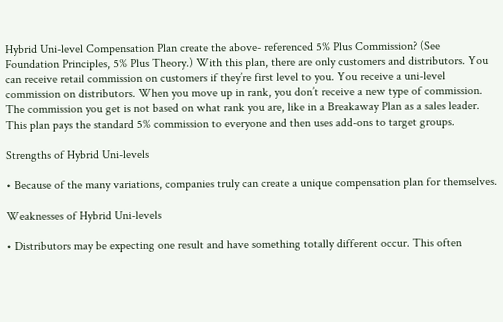Hybrid Uni-level Compensation Plan create the above- referenced 5% Plus Commission? (See Foundation Principles, 5% Plus Theory.) With this plan, there are only customers and distributors. You can receive retail commission on customers if they’re first level to you. You receive a uni-level commission on distributors. When you move up in rank, you don’t receive a new type of commission. The commission you get is not based on what rank you are, like in a Breakaway Plan as a sales leader. This plan pays the standard 5% commission to everyone and then uses add-ons to target groups.

Strengths of Hybrid Uni-levels

• Because of the many variations, companies truly can create a unique compensation plan for themselves.

Weaknesses of Hybrid Uni-levels

• Distributors may be expecting one result and have something totally different occur. This often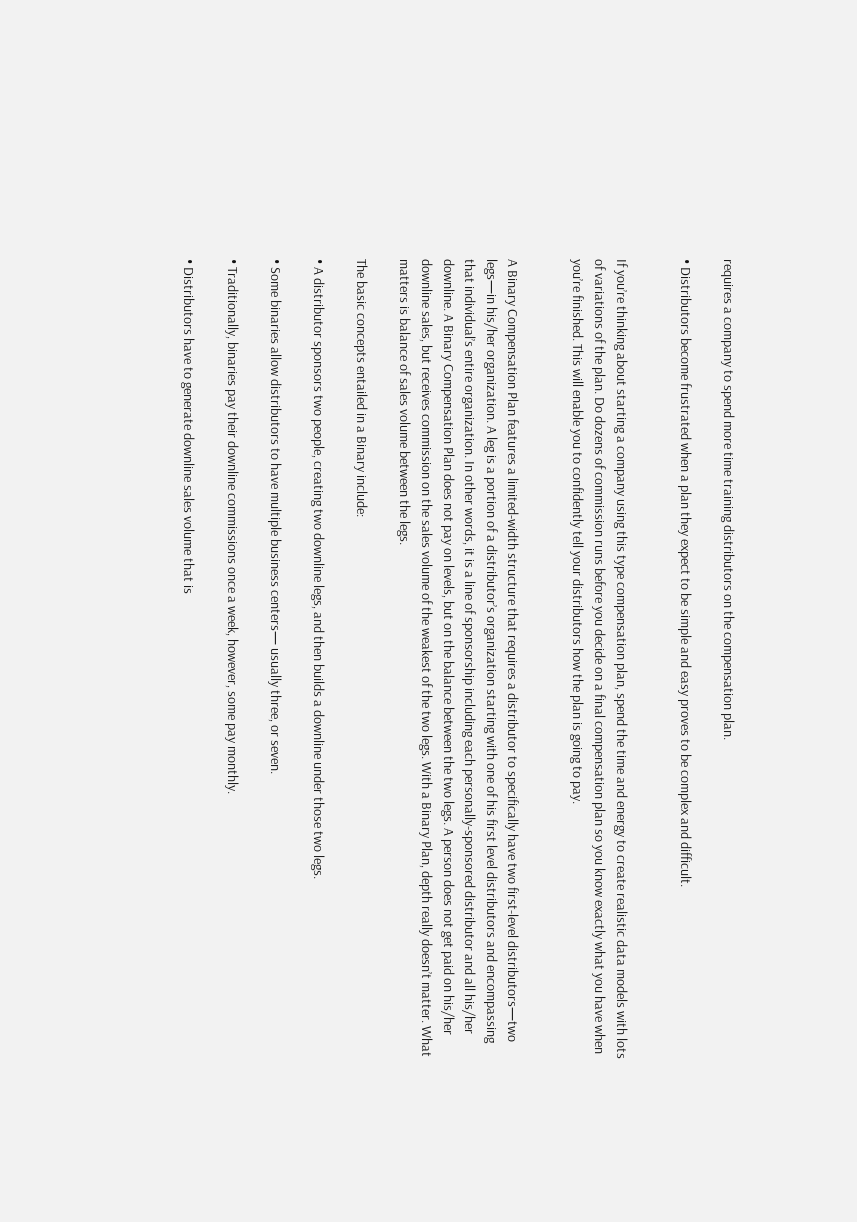requires a company to spend more time training distributors on the compensation plan.

• Distributors become frustrated when a plan they expect to be simple and easy proves to be complex and difficult.


If you’re thinking about starting a company using this type compensation plan, spend the time and energy to create realistic data models with lots of variations of the plan. Do dozens of commission runs before you decide on a final compensation plan so you know exactly what you have when you’re finished. This will enable you to confidently tell your distributors how the plan is going to pay.


A Binary Compensation Plan features a limited-width structure that requires a distributor to specifically have two first-level distributors—two legs—in his/her organization. A leg is a portion of a distributor’s organization starting with one of his first level distributors and encompassing that individual’s entire organization. In other words, it is a line of sponsorship including each personally-sponsored distributor and all his/her downline. A Binary Compensation Plan does not pay on levels, but on the balance between the two legs. A person does not get paid on his/her downline sales, but receives commission on the sales volume of the weakest of the two legs. With a Binary Plan, depth really doesn’t matter. What matters is balance of sales volume between the legs.

The basic concepts entailed in a Binary include:

• A distributor sponsors two people, creating two downline legs, and then builds a downline under those two legs.

• Some binaries allow distributors to have multiple business centers— usually three, or seven.

• Traditionally, binaries pay their downline commissions once a week, however, some pay monthly.

• Distributors have to generate downline sales volume that is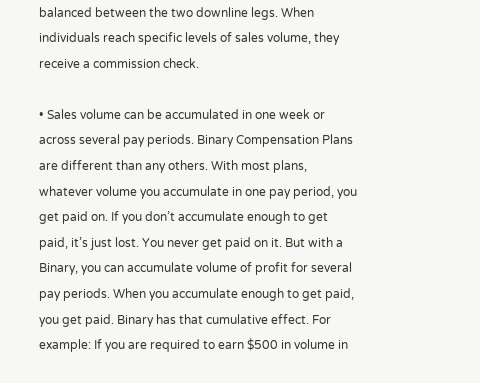balanced between the two downline legs. When individuals reach specific levels of sales volume, they receive a commission check.

• Sales volume can be accumulated in one week or across several pay periods. Binary Compensation Plans are different than any others. With most plans, whatever volume you accumulate in one pay period, you get paid on. If you don’t accumulate enough to get paid, it’s just lost. You never get paid on it. But with a Binary, you can accumulate volume of profit for several pay periods. When you accumulate enough to get paid, you get paid. Binary has that cumulative effect. For example: If you are required to earn $500 in volume in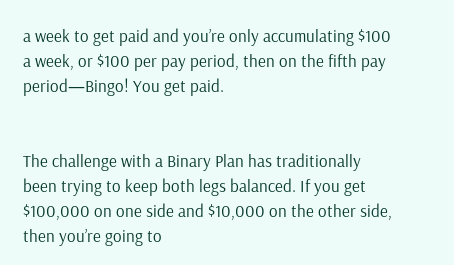a week to get paid and you’re only accumulating $100 a week, or $100 per pay period, then on the fifth pay period—Bingo! You get paid.


The challenge with a Binary Plan has traditionally been trying to keep both legs balanced. If you get $100,000 on one side and $10,000 on the other side, then you’re going to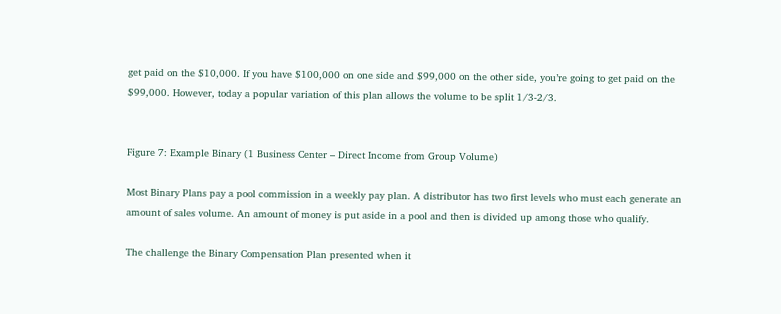get paid on the $10,000. If you have $100,000 on one side and $99,000 on the other side, you’re going to get paid on the $99,000. However, today a popular variation of this plan allows the volume to be split 1/3-2/3.


Figure 7: Example Binary (1 Business Center – Direct Income from Group Volume)

Most Binary Plans pay a pool commission in a weekly pay plan. A distributor has two first levels who must each generate an amount of sales volume. An amount of money is put aside in a pool and then is divided up among those who qualify.

The challenge the Binary Compensation Plan presented when it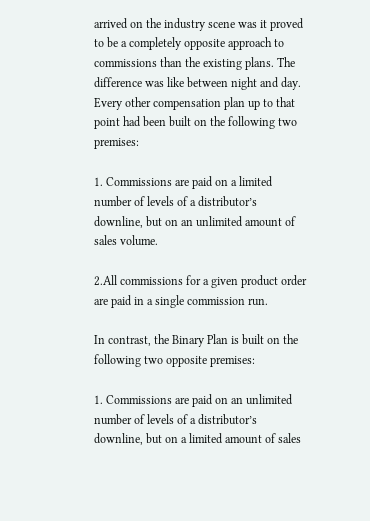arrived on the industry scene was it proved to be a completely opposite approach to commissions than the existing plans. The difference was like between night and day. Every other compensation plan up to that point had been built on the following two premises:

1. Commissions are paid on a limited number of levels of a distributor’s downline, but on an unlimited amount of sales volume.

2.All commissions for a given product order are paid in a single commission run.

In contrast, the Binary Plan is built on the following two opposite premises:

1. Commissions are paid on an unlimited number of levels of a distributor’s downline, but on a limited amount of sales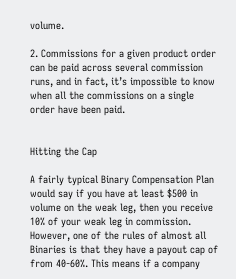volume.

2. Commissions for a given product order can be paid across several commission runs, and in fact, it’s impossible to know when all the commissions on a single order have been paid.


Hitting the Cap

A fairly typical Binary Compensation Plan would say if you have at least $500 in volume on the weak leg, then you receive 10% of your weak leg in commission. However, one of the rules of almost all Binaries is that they have a payout cap of from 40-60%. This means if a company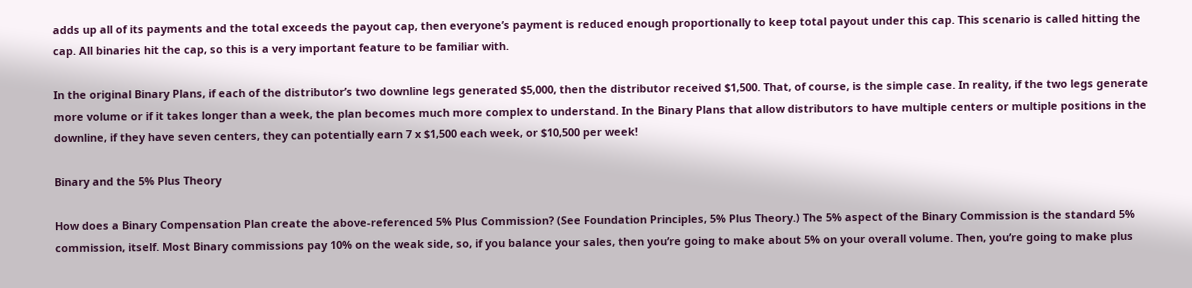adds up all of its payments and the total exceeds the payout cap, then everyone’s payment is reduced enough proportionally to keep total payout under this cap. This scenario is called hitting the cap. All binaries hit the cap, so this is a very important feature to be familiar with.

In the original Binary Plans, if each of the distributor’s two downline legs generated $5,000, then the distributor received $1,500. That, of course, is the simple case. In reality, if the two legs generate more volume or if it takes longer than a week, the plan becomes much more complex to understand. In the Binary Plans that allow distributors to have multiple centers or multiple positions in the downline, if they have seven centers, they can potentially earn 7 x $1,500 each week, or $10,500 per week!

Binary and the 5% Plus Theory

How does a Binary Compensation Plan create the above-referenced 5% Plus Commission? (See Foundation Principles, 5% Plus Theory.) The 5% aspect of the Binary Commission is the standard 5% commission, itself. Most Binary commissions pay 10% on the weak side, so, if you balance your sales, then you’re going to make about 5% on your overall volume. Then, you’re going to make plus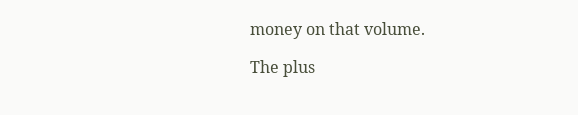money on that volume.

The plus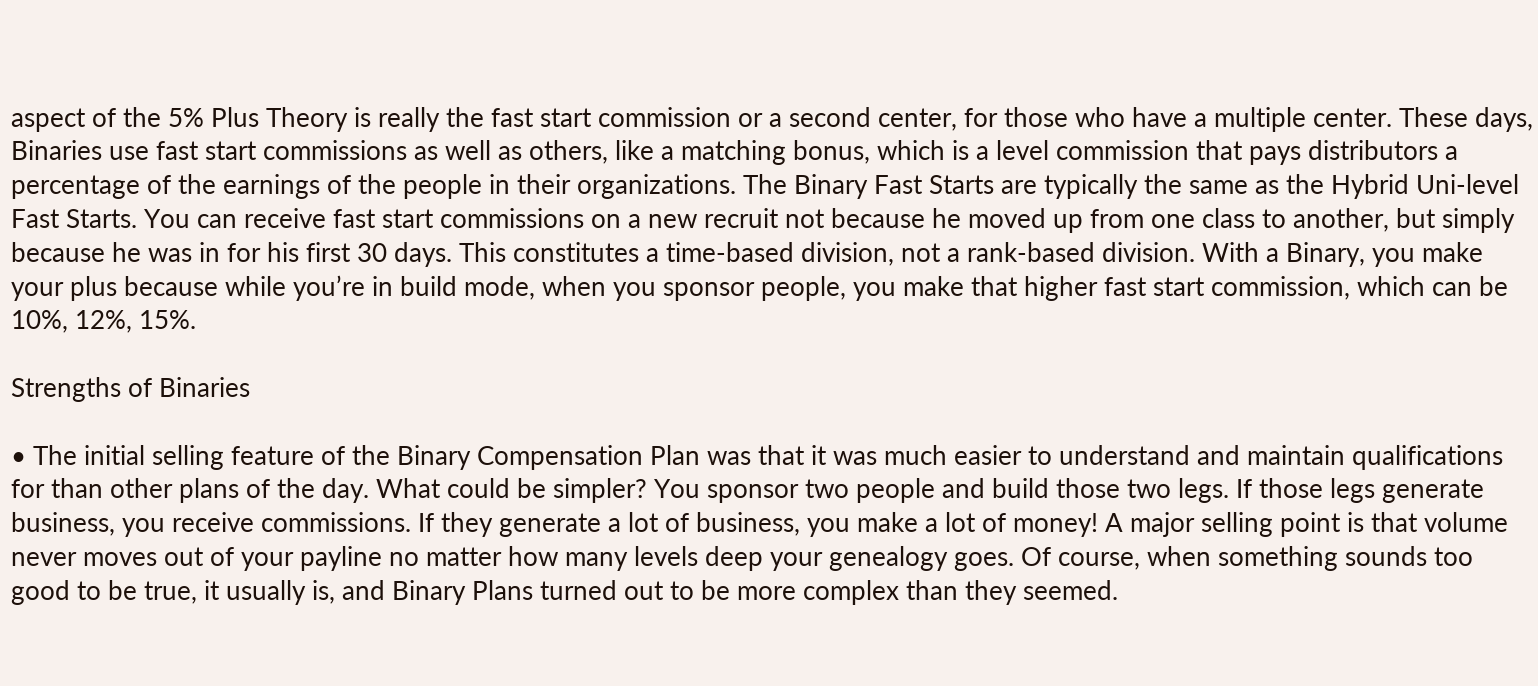aspect of the 5% Plus Theory is really the fast start commission or a second center, for those who have a multiple center. These days, Binaries use fast start commissions as well as others, like a matching bonus, which is a level commission that pays distributors a percentage of the earnings of the people in their organizations. The Binary Fast Starts are typically the same as the Hybrid Uni-level Fast Starts. You can receive fast start commissions on a new recruit not because he moved up from one class to another, but simply because he was in for his first 30 days. This constitutes a time-based division, not a rank-based division. With a Binary, you make your plus because while you’re in build mode, when you sponsor people, you make that higher fast start commission, which can be 10%, 12%, 15%.

Strengths of Binaries

• The initial selling feature of the Binary Compensation Plan was that it was much easier to understand and maintain qualifications for than other plans of the day. What could be simpler? You sponsor two people and build those two legs. If those legs generate business, you receive commissions. If they generate a lot of business, you make a lot of money! A major selling point is that volume never moves out of your payline no matter how many levels deep your genealogy goes. Of course, when something sounds too good to be true, it usually is, and Binary Plans turned out to be more complex than they seemed.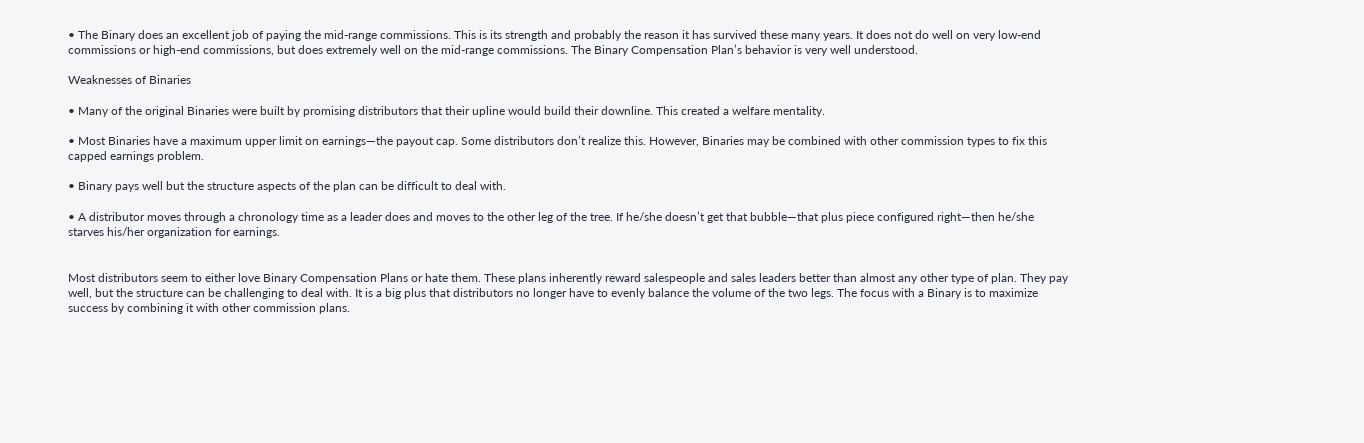• The Binary does an excellent job of paying the mid-range commissions. This is its strength and probably the reason it has survived these many years. It does not do well on very low-end commissions or high-end commissions, but does extremely well on the mid-range commissions. The Binary Compensation Plan’s behavior is very well understood.

Weaknesses of Binaries

• Many of the original Binaries were built by promising distributors that their upline would build their downline. This created a welfare mentality.

• Most Binaries have a maximum upper limit on earnings—the payout cap. Some distributors don’t realize this. However, Binaries may be combined with other commission types to fix this capped earnings problem.

• Binary pays well but the structure aspects of the plan can be difficult to deal with.

• A distributor moves through a chronology time as a leader does and moves to the other leg of the tree. If he/she doesn’t get that bubble—that plus piece configured right—then he/she starves his/her organization for earnings.


Most distributors seem to either love Binary Compensation Plans or hate them. These plans inherently reward salespeople and sales leaders better than almost any other type of plan. They pay well, but the structure can be challenging to deal with. It is a big plus that distributors no longer have to evenly balance the volume of the two legs. The focus with a Binary is to maximize success by combining it with other commission plans.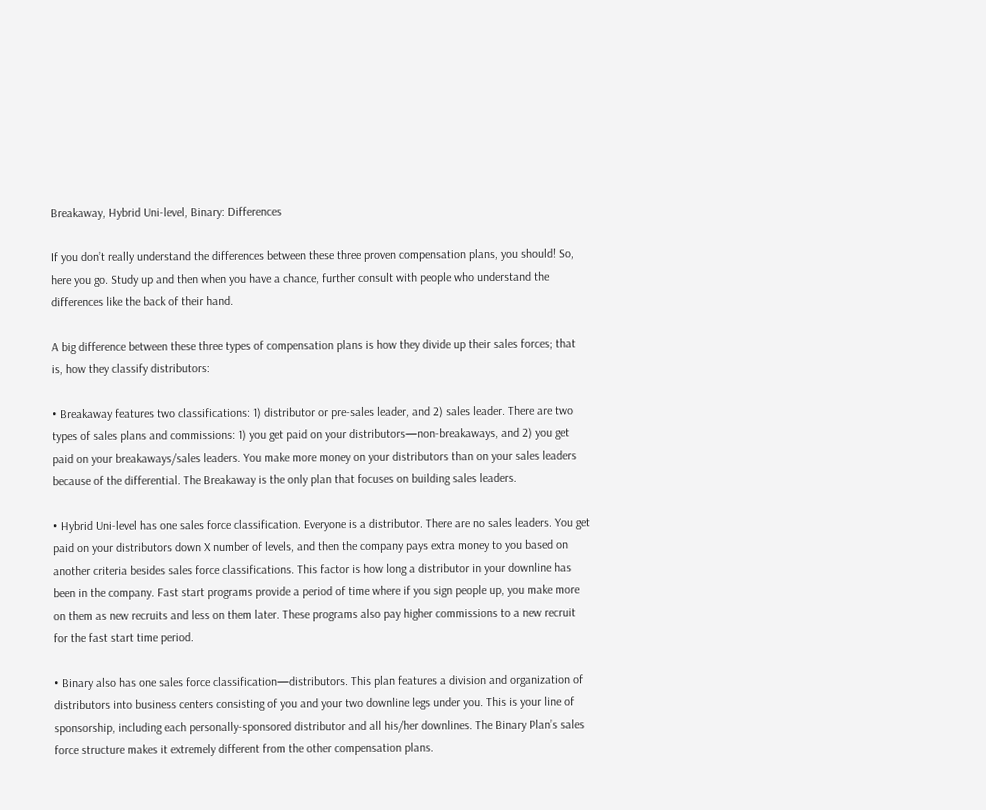Breakaway, Hybrid Uni-level, Binary: Differences

If you don’t really understand the differences between these three proven compensation plans, you should! So, here you go. Study up and then when you have a chance, further consult with people who understand the differences like the back of their hand.

A big difference between these three types of compensation plans is how they divide up their sales forces; that is, how they classify distributors:

• Breakaway features two classifications: 1) distributor or pre-sales leader, and 2) sales leader. There are two types of sales plans and commissions: 1) you get paid on your distributors—non-breakaways, and 2) you get paid on your breakaways/sales leaders. You make more money on your distributors than on your sales leaders because of the differential. The Breakaway is the only plan that focuses on building sales leaders.

• Hybrid Uni-level has one sales force classification. Everyone is a distributor. There are no sales leaders. You get paid on your distributors down X number of levels, and then the company pays extra money to you based on another criteria besides sales force classifications. This factor is how long a distributor in your downline has been in the company. Fast start programs provide a period of time where if you sign people up, you make more on them as new recruits and less on them later. These programs also pay higher commissions to a new recruit for the fast start time period.

• Binary also has one sales force classification—distributors. This plan features a division and organization of distributors into business centers consisting of you and your two downline legs under you. This is your line of sponsorship, including each personally-sponsored distributor and all his/her downlines. The Binary Plan’s sales force structure makes it extremely different from the other compensation plans.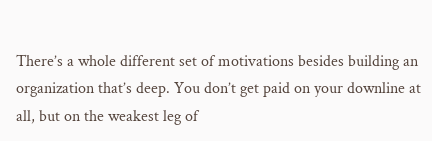There’s a whole different set of motivations besides building an organization that’s deep. You don’t get paid on your downline at all, but on the weakest leg of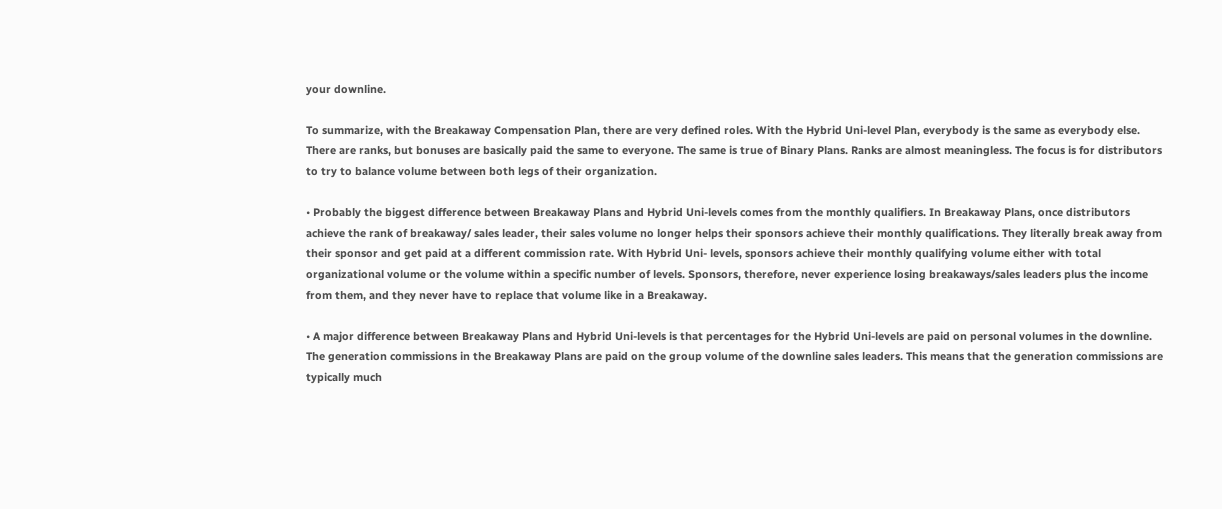your downline.

To summarize, with the Breakaway Compensation Plan, there are very defined roles. With the Hybrid Uni-level Plan, everybody is the same as everybody else. There are ranks, but bonuses are basically paid the same to everyone. The same is true of Binary Plans. Ranks are almost meaningless. The focus is for distributors to try to balance volume between both legs of their organization.

• Probably the biggest difference between Breakaway Plans and Hybrid Uni-levels comes from the monthly qualifiers. In Breakaway Plans, once distributors achieve the rank of breakaway/ sales leader, their sales volume no longer helps their sponsors achieve their monthly qualifications. They literally break away from their sponsor and get paid at a different commission rate. With Hybrid Uni- levels, sponsors achieve their monthly qualifying volume either with total organizational volume or the volume within a specific number of levels. Sponsors, therefore, never experience losing breakaways/sales leaders plus the income from them, and they never have to replace that volume like in a Breakaway.

• A major difference between Breakaway Plans and Hybrid Uni-levels is that percentages for the Hybrid Uni-levels are paid on personal volumes in the downline. The generation commissions in the Breakaway Plans are paid on the group volume of the downline sales leaders. This means that the generation commissions are typically much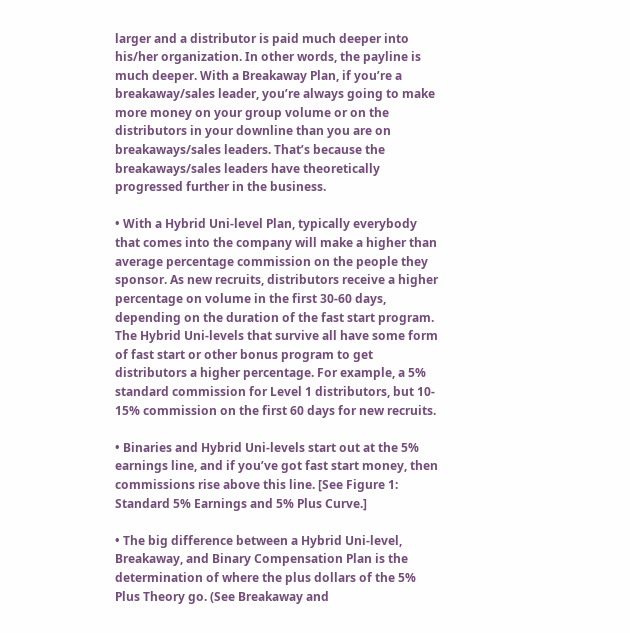larger and a distributor is paid much deeper into his/her organization. In other words, the payline is much deeper. With a Breakaway Plan, if you’re a breakaway/sales leader, you’re always going to make more money on your group volume or on the distributors in your downline than you are on breakaways/sales leaders. That’s because the breakaways/sales leaders have theoretically progressed further in the business.

• With a Hybrid Uni-level Plan, typically everybody that comes into the company will make a higher than average percentage commission on the people they sponsor. As new recruits, distributors receive a higher percentage on volume in the first 30-60 days, depending on the duration of the fast start program. The Hybrid Uni-levels that survive all have some form of fast start or other bonus program to get distributors a higher percentage. For example, a 5% standard commission for Level 1 distributors, but 10- 15% commission on the first 60 days for new recruits.

• Binaries and Hybrid Uni-levels start out at the 5% earnings line, and if you’ve got fast start money, then commissions rise above this line. [See Figure 1: Standard 5% Earnings and 5% Plus Curve.]

• The big difference between a Hybrid Uni-level, Breakaway, and Binary Compensation Plan is the determination of where the plus dollars of the 5% Plus Theory go. (See Breakaway and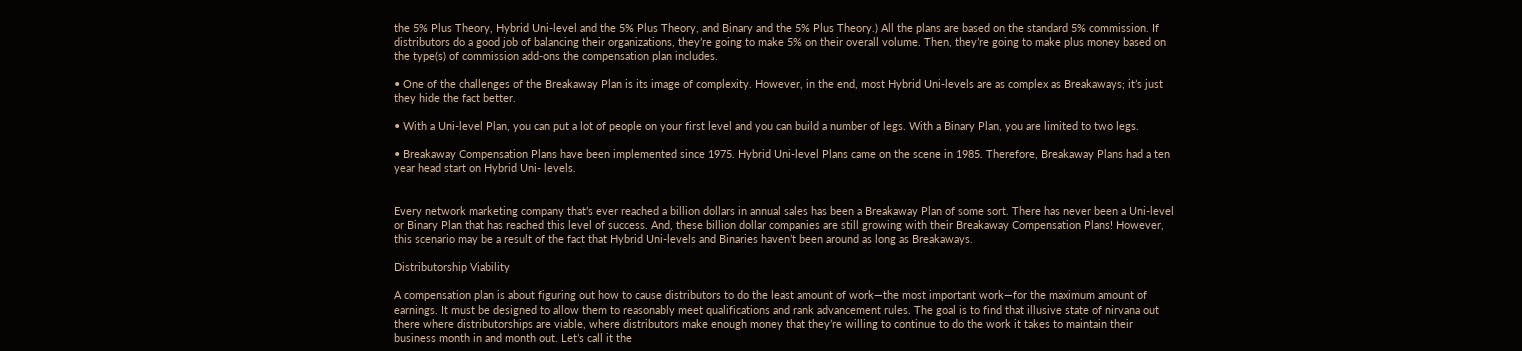the 5% Plus Theory, Hybrid Uni-level and the 5% Plus Theory, and Binary and the 5% Plus Theory.) All the plans are based on the standard 5% commission. If distributors do a good job of balancing their organizations, they’re going to make 5% on their overall volume. Then, they’re going to make plus money based on the type(s) of commission add-ons the compensation plan includes.

• One of the challenges of the Breakaway Plan is its image of complexity. However, in the end, most Hybrid Uni-levels are as complex as Breakaways; it’s just they hide the fact better.

• With a Uni-level Plan, you can put a lot of people on your first level and you can build a number of legs. With a Binary Plan, you are limited to two legs.

• Breakaway Compensation Plans have been implemented since 1975. Hybrid Uni-level Plans came on the scene in 1985. Therefore, Breakaway Plans had a ten year head start on Hybrid Uni- levels.


Every network marketing company that’s ever reached a billion dollars in annual sales has been a Breakaway Plan of some sort. There has never been a Uni-level or Binary Plan that has reached this level of success. And, these billion dollar companies are still growing with their Breakaway Compensation Plans! However, this scenario may be a result of the fact that Hybrid Uni-levels and Binaries haven’t been around as long as Breakaways.

Distributorship Viability

A compensation plan is about figuring out how to cause distributors to do the least amount of work—the most important work—for the maximum amount of earnings. It must be designed to allow them to reasonably meet qualifications and rank advancement rules. The goal is to find that illusive state of nirvana out there where distributorships are viable, where distributors make enough money that they’re willing to continue to do the work it takes to maintain their business month in and month out. Let’s call it the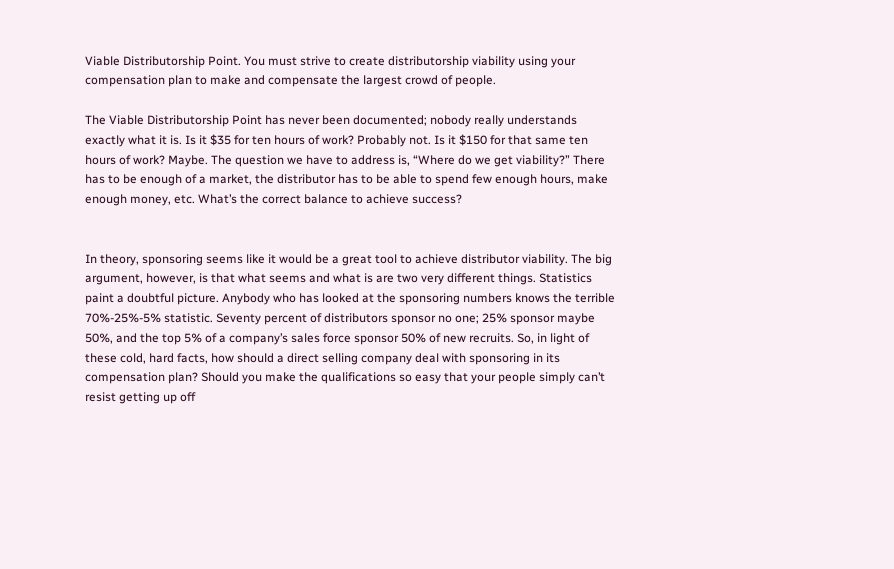Viable Distributorship Point. You must strive to create distributorship viability using your compensation plan to make and compensate the largest crowd of people.

The Viable Distributorship Point has never been documented; nobody really understands exactly what it is. Is it $35 for ten hours of work? Probably not. Is it $150 for that same ten hours of work? Maybe. The question we have to address is, “Where do we get viability?” There has to be enough of a market, the distributor has to be able to spend few enough hours, make enough money, etc. What’s the correct balance to achieve success?


In theory, sponsoring seems like it would be a great tool to achieve distributor viability. The big argument, however, is that what seems and what is are two very different things. Statistics paint a doubtful picture. Anybody who has looked at the sponsoring numbers knows the terrible 70%-25%-5% statistic. Seventy percent of distributors sponsor no one; 25% sponsor maybe 50%, and the top 5% of a company’s sales force sponsor 50% of new recruits. So, in light of these cold, hard facts, how should a direct selling company deal with sponsoring in its compensation plan? Should you make the qualifications so easy that your people simply can’t resist getting up off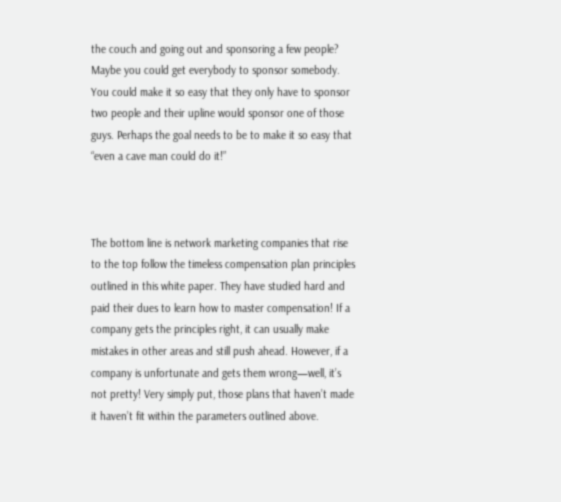the couch and going out and sponsoring a few people? Maybe you could get everybody to sponsor somebody. You could make it so easy that they only have to sponsor two people and their upline would sponsor one of those guys. Perhaps the goal needs to be to make it so easy that “even a cave man could do it!”



The bottom line is network marketing companies that rise to the top follow the timeless compensation plan principles outlined in this white paper. They have studied hard and paid their dues to learn how to master compensation! If a company gets the principles right, it can usually make mistakes in other areas and still push ahead. However, if a company is unfortunate and gets them wrong—well, it’s not pretty! Very simply put, those plans that haven’t made it haven’t fit within the parameters outlined above.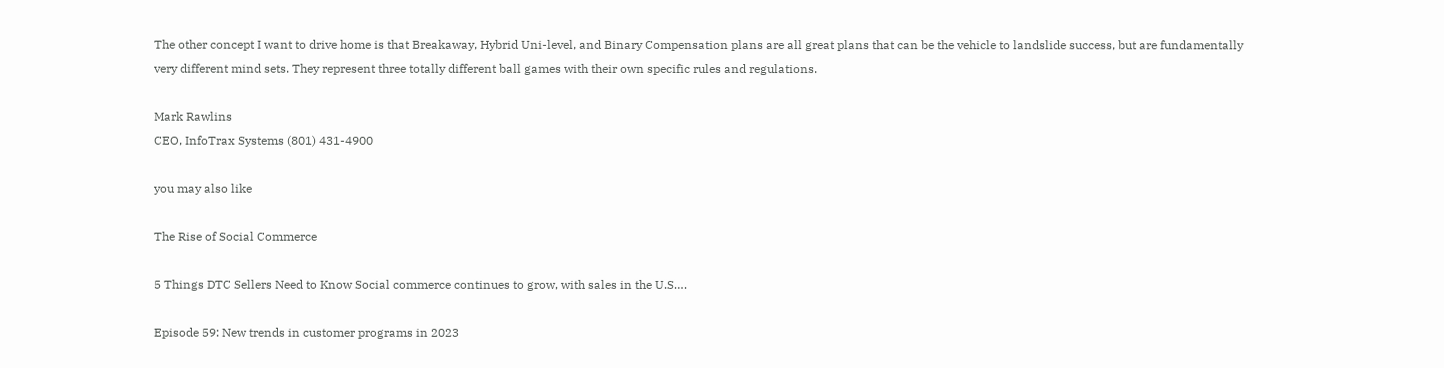The other concept I want to drive home is that Breakaway, Hybrid Uni-level, and Binary Compensation plans are all great plans that can be the vehicle to landslide success, but are fundamentally very different mind sets. They represent three totally different ball games with their own specific rules and regulations.

Mark Rawlins
CEO, InfoTrax Systems (801) 431-4900

you may also like

The Rise of Social Commerce

5 Things DTC Sellers Need to Know Social commerce continues to grow, with sales in the U.S….

Episode 59: New trends in customer programs in 2023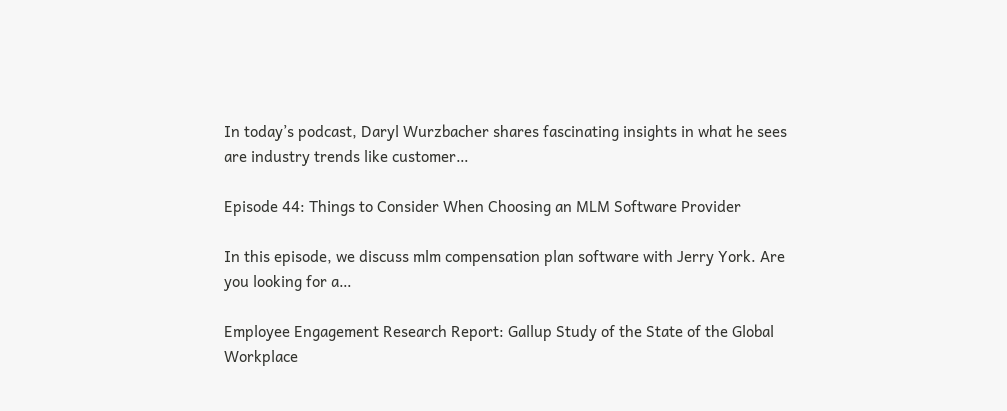In today’s podcast, Daryl Wurzbacher shares fascinating insights in what he sees are industry trends like customer…

Episode 44: Things to Consider When Choosing an MLM Software Provider

In this episode, we discuss mlm compensation plan software with Jerry York. Are you looking for a…

Employee Engagement Research Report: Gallup Study of the State of the Global Workplace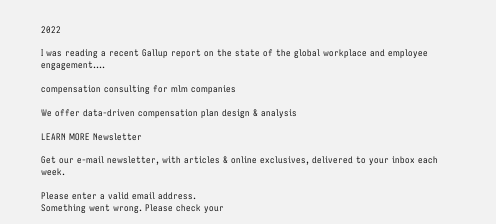2022

I was reading a recent Gallup report on the state of the global workplace and employee engagement….

compensation consulting for mlm companies

We offer data-driven compensation plan design & analysis

LEARN MORE Newsletter

Get our e-mail newsletter, with articles & online exclusives, delivered to your inbox each week.

Please enter a valid email address.
Something went wrong. Please check your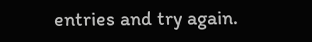entries and try again.